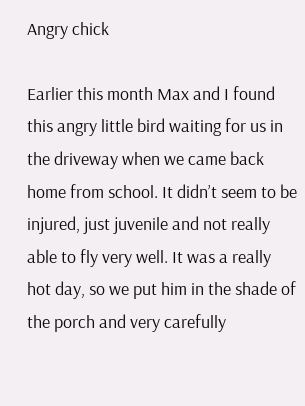Angry chick

Earlier this month Max and I found this angry little bird waiting for us in the driveway when we came back home from school. It didn’t seem to be injured, just juvenile and not really able to fly very well. It was a really hot day, so we put him in the shade of the porch and very carefully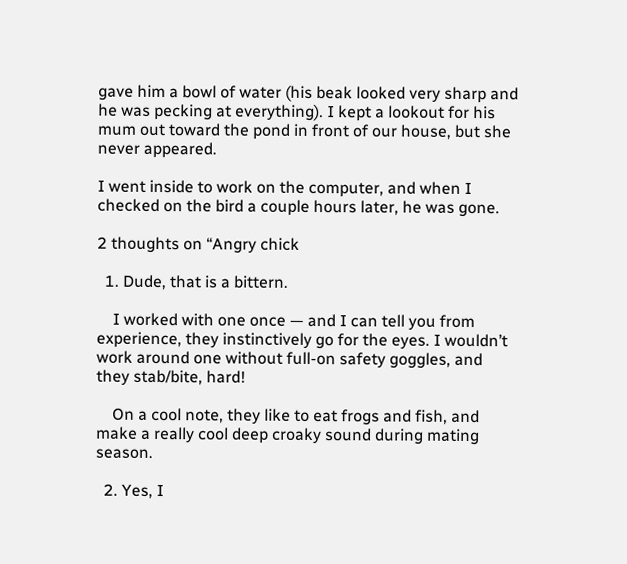gave him a bowl of water (his beak looked very sharp and he was pecking at everything). I kept a lookout for his mum out toward the pond in front of our house, but she never appeared.

I went inside to work on the computer, and when I checked on the bird a couple hours later, he was gone.

2 thoughts on “Angry chick

  1. Dude, that is a bittern.

    I worked with one once — and I can tell you from experience, they instinctively go for the eyes. I wouldn’t work around one without full-on safety goggles, and they stab/bite, hard!

    On a cool note, they like to eat frogs and fish, and make a really cool deep croaky sound during mating season.

  2. Yes, I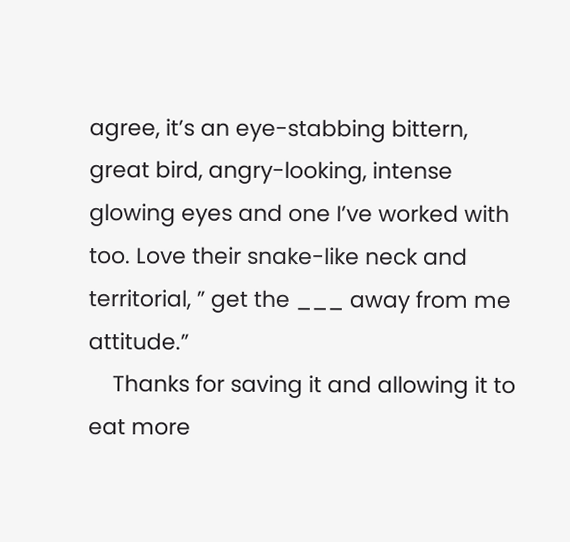agree, it’s an eye-stabbing bittern, great bird, angry-looking, intense glowing eyes and one I’ve worked with too. Love their snake-like neck and territorial, ” get the ___ away from me attitude.”
    Thanks for saving it and allowing it to eat more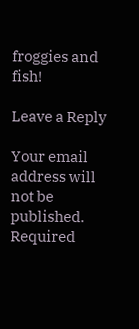froggies and fish!

Leave a Reply

Your email address will not be published. Required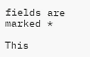fields are marked *

This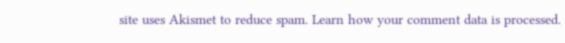site uses Akismet to reduce spam. Learn how your comment data is processed.